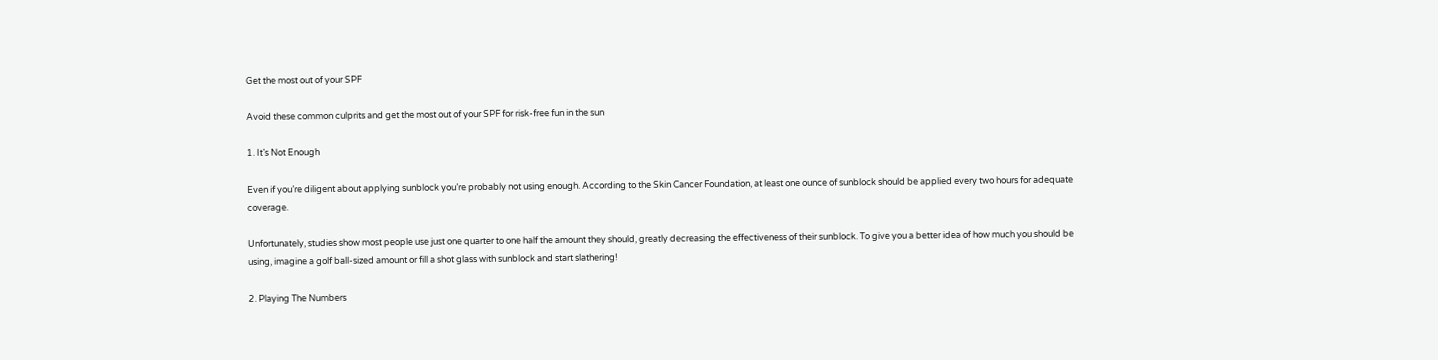Get the most out of your SPF

Avoid these common culprits and get the most out of your SPF for risk-free fun in the sun

1. It’s Not Enough

Even if you’re diligent about applying sunblock you’re probably not using enough. According to the Skin Cancer Foundation, at least one ounce of sunblock should be applied every two hours for adequate coverage.

Unfortunately, studies show most people use just one quarter to one half the amount they should, greatly decreasing the effectiveness of their sunblock. To give you a better idea of how much you should be using, imagine a golf ball-sized amount or fill a shot glass with sunblock and start slathering!

2. Playing The Numbers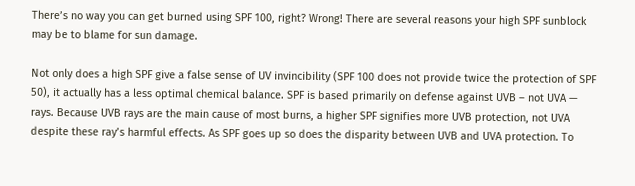There’s no way you can get burned using SPF 100, right? Wrong! There are several reasons your high SPF sunblock may be to blame for sun damage.

Not only does a high SPF give a false sense of UV invincibility (SPF 100 does not provide twice the protection of SPF 50), it actually has a less optimal chemical balance. SPF is based primarily on defense against UVB – not UVA — rays. Because UVB rays are the main cause of most burns, a higher SPF signifies more UVB protection, not UVA despite these ray’s harmful effects. As SPF goes up so does the disparity between UVB and UVA protection. To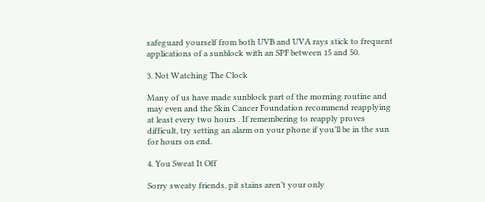safeguard yourself from both UVB and UVA rays stick to frequent applications of a sunblock with an SPF between 15 and 50.

3. Not Watching The Clock

Many of us have made sunblock part of the morning routine and may even and the Skin Cancer Foundation recommend reapplying at least every two hours . If remembering to reapply proves difficult, try setting an alarm on your phone if you’ll be in the sun for hours on end.

4. You Sweat It Off

Sorry sweaty friends, pit stains aren’t your only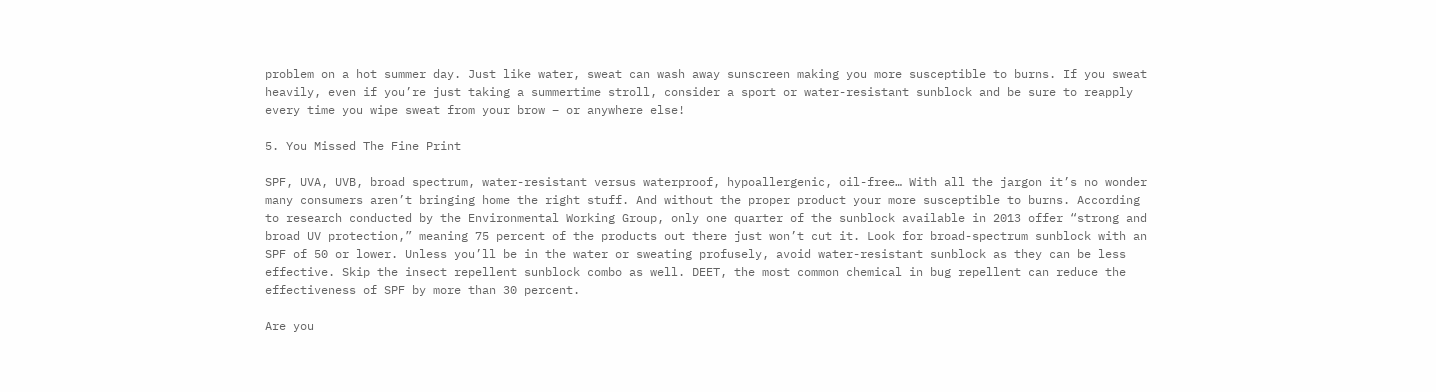problem on a hot summer day. Just like water, sweat can wash away sunscreen making you more susceptible to burns. If you sweat heavily, even if you’re just taking a summertime stroll, consider a sport or water-resistant sunblock and be sure to reapply every time you wipe sweat from your brow – or anywhere else!

5. You Missed The Fine Print

SPF, UVA, UVB, broad spectrum, water-resistant versus waterproof, hypoallergenic, oil-free… With all the jargon it’s no wonder many consumers aren’t bringing home the right stuff. And without the proper product your more susceptible to burns. According to research conducted by the Environmental Working Group, only one quarter of the sunblock available in 2013 offer “strong and broad UV protection,” meaning 75 percent of the products out there just won’t cut it. Look for broad-spectrum sunblock with an SPF of 50 or lower. Unless you’ll be in the water or sweating profusely, avoid water-resistant sunblock as they can be less effective. Skip the insect repellent sunblock combo as well. DEET, the most common chemical in bug repellent can reduce the effectiveness of SPF by more than 30 percent.

Are you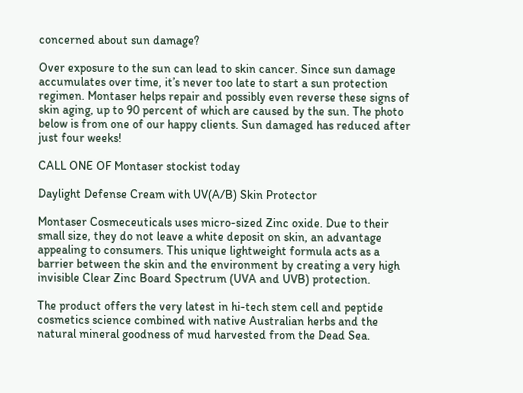concerned about sun damage?

Over exposure to the sun can lead to skin cancer. Since sun damage accumulates over time, it’s never too late to start a sun protection regimen. Montaser helps repair and possibly even reverse these signs of skin aging, up to 90 percent of which are caused by the sun. The photo below is from one of our happy clients. Sun damaged has reduced after just four weeks!

CALL ONE OF Montaser stockist today

Daylight Defense Cream with UV(A/B) Skin Protector

Montaser Cosmeceuticals uses micro-sized Zinc oxide. Due to their small size, they do not leave a white deposit on skin, an advantage appealing to consumers. This unique lightweight formula acts as a barrier between the skin and the environment by creating a very high invisible Clear Zinc Board Spectrum (UVA and UVB) protection.

The product offers the very latest in hi-tech stem cell and peptide cosmetics science combined with native Australian herbs and the natural mineral goodness of mud harvested from the Dead Sea.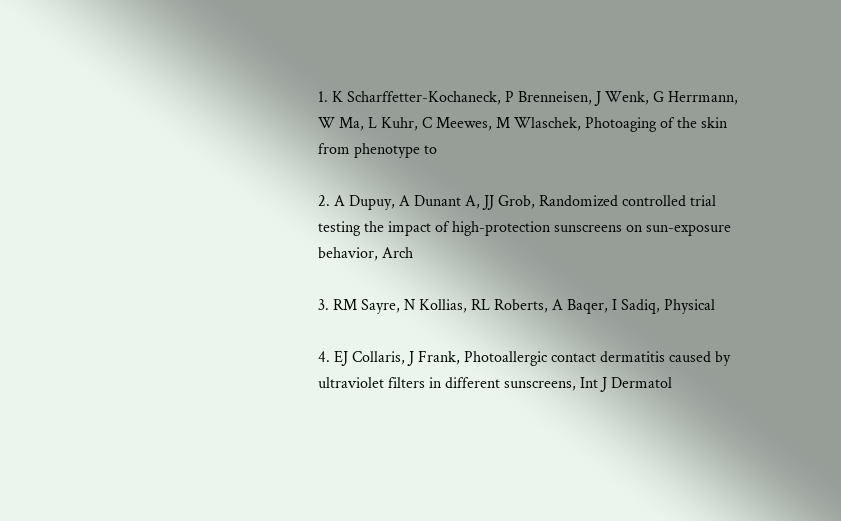1. K Scharffetter-Kochaneck, P Brenneisen, J Wenk, G Herrmann, W Ma, L Kuhr, C Meewes, M Wlaschek, Photoaging of the skin from phenotype to

2. A Dupuy, A Dunant A, JJ Grob, Randomized controlled trial testing the impact of high-protection sunscreens on sun-exposure behavior, Arch

3. RM Sayre, N Kollias, RL Roberts, A Baqer, I Sadiq, Physical

4. EJ Collaris, J Frank, Photoallergic contact dermatitis caused by ultraviolet filters in different sunscreens, Int J Dermatol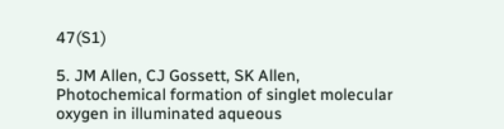47(S1)

5. JM Allen, CJ Gossett, SK Allen, Photochemical formation of singlet molecular oxygen in illuminated aqueous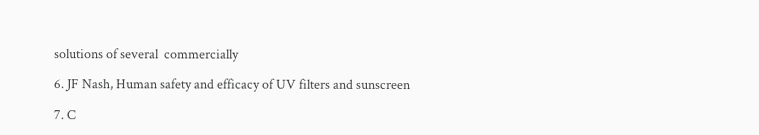solutions of several  commercially

6. JF Nash, Human safety and efficacy of UV filters and sunscreen

7. C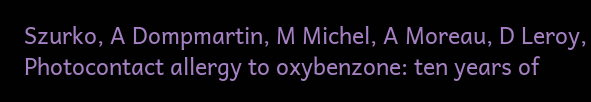Szurko, A Dompmartin, M Michel, A Moreau, D Leroy, Photocontact allergy to oxybenzone: ten years of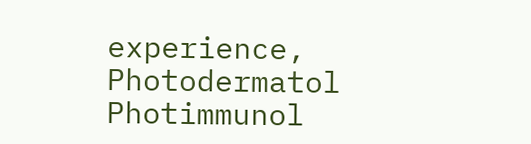experience, Photodermatol Photimmunol